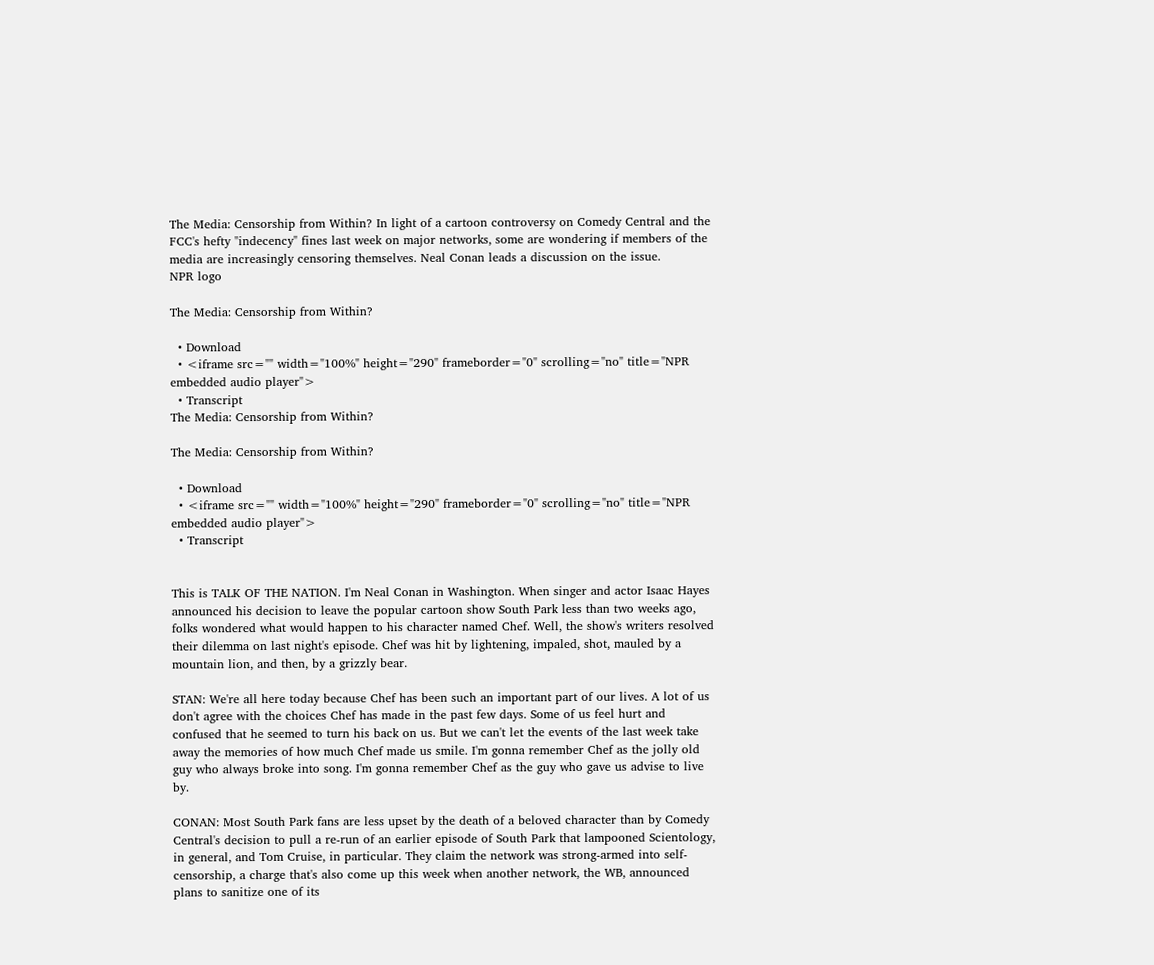The Media: Censorship from Within? In light of a cartoon controversy on Comedy Central and the FCC's hefty "indecency" fines last week on major networks, some are wondering if members of the media are increasingly censoring themselves. Neal Conan leads a discussion on the issue.
NPR logo

The Media: Censorship from Within?

  • Download
  • <iframe src="" width="100%" height="290" frameborder="0" scrolling="no" title="NPR embedded audio player">
  • Transcript
The Media: Censorship from Within?

The Media: Censorship from Within?

  • Download
  • <iframe src="" width="100%" height="290" frameborder="0" scrolling="no" title="NPR embedded audio player">
  • Transcript


This is TALK OF THE NATION. I'm Neal Conan in Washington. When singer and actor Isaac Hayes announced his decision to leave the popular cartoon show South Park less than two weeks ago, folks wondered what would happen to his character named Chef. Well, the show's writers resolved their dilemma on last night's episode. Chef was hit by lightening, impaled, shot, mauled by a mountain lion, and then, by a grizzly bear.

STAN: We're all here today because Chef has been such an important part of our lives. A lot of us don't agree with the choices Chef has made in the past few days. Some of us feel hurt and confused that he seemed to turn his back on us. But we can't let the events of the last week take away the memories of how much Chef made us smile. I'm gonna remember Chef as the jolly old guy who always broke into song. I'm gonna remember Chef as the guy who gave us advise to live by.

CONAN: Most South Park fans are less upset by the death of a beloved character than by Comedy Central's decision to pull a re-run of an earlier episode of South Park that lampooned Scientology, in general, and Tom Cruise, in particular. They claim the network was strong-armed into self-censorship, a charge that's also come up this week when another network, the WB, announced plans to sanitize one of its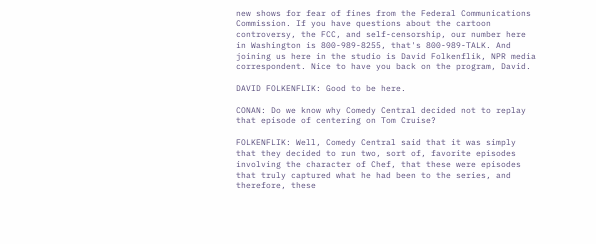new shows for fear of fines from the Federal Communications Commission. If you have questions about the cartoon controversy, the FCC, and self-censorship, our number here in Washington is 800-989-8255, that's 800-989-TALK. And joining us here in the studio is David Folkenflik, NPR media correspondent. Nice to have you back on the program, David.

DAVID FOLKENFLIK: Good to be here.

CONAN: Do we know why Comedy Central decided not to replay that episode of centering on Tom Cruise?

FOLKENFLIK: Well, Comedy Central said that it was simply that they decided to run two, sort of, favorite episodes involving the character of Chef, that these were episodes that truly captured what he had been to the series, and therefore, these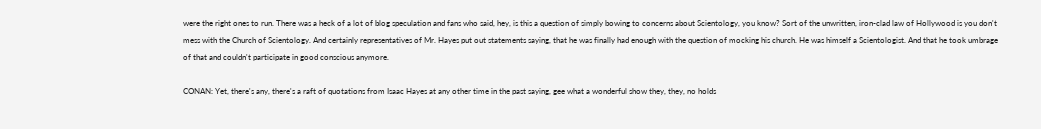were the right ones to run. There was a heck of a lot of blog speculation and fans who said, hey, is this a question of simply bowing to concerns about Scientology, you know? Sort of the unwritten, iron-clad law of Hollywood is you don't mess with the Church of Scientology. And certainly representatives of Mr. Hayes put out statements saying, that he was finally had enough with the question of mocking his church. He was himself a Scientologist. And that he took umbrage of that and couldn't participate in good conscious anymore.

CONAN: Yet, there's any, there's a raft of quotations from Isaac Hayes at any other time in the past saying, gee what a wonderful show they, they, no holds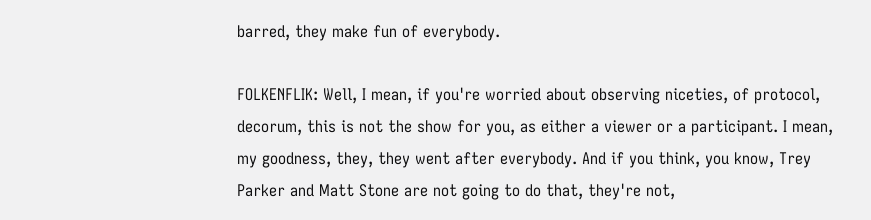barred, they make fun of everybody.

FOLKENFLIK: Well, I mean, if you're worried about observing niceties, of protocol, decorum, this is not the show for you, as either a viewer or a participant. I mean, my goodness, they, they went after everybody. And if you think, you know, Trey Parker and Matt Stone are not going to do that, they're not,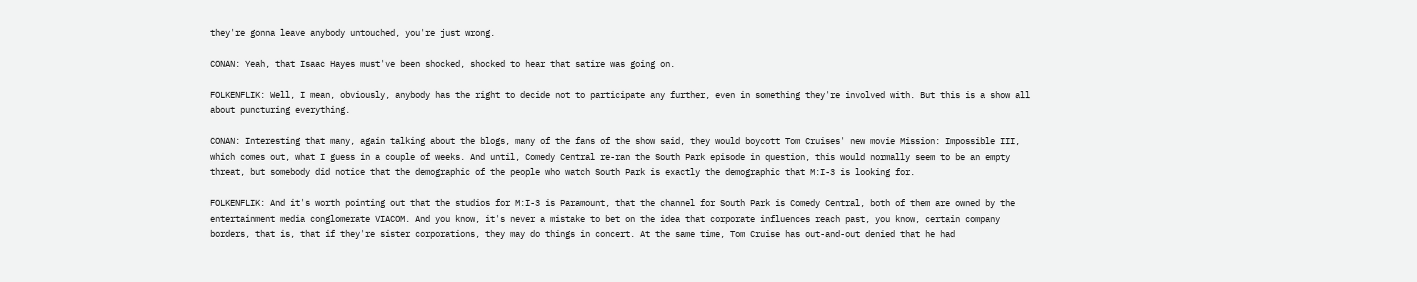they're gonna leave anybody untouched, you're just wrong.

CONAN: Yeah, that Isaac Hayes must've been shocked, shocked to hear that satire was going on.

FOLKENFLIK: Well, I mean, obviously, anybody has the right to decide not to participate any further, even in something they're involved with. But this is a show all about puncturing everything.

CONAN: Interesting that many, again talking about the blogs, many of the fans of the show said, they would boycott Tom Cruises' new movie Mission: Impossible III, which comes out, what I guess in a couple of weeks. And until, Comedy Central re-ran the South Park episode in question, this would normally seem to be an empty threat, but somebody did notice that the demographic of the people who watch South Park is exactly the demographic that M:I-3 is looking for.

FOLKENFLIK: And it's worth pointing out that the studios for M:I-3 is Paramount, that the channel for South Park is Comedy Central, both of them are owned by the entertainment media conglomerate VIACOM. And you know, it's never a mistake to bet on the idea that corporate influences reach past, you know, certain company borders, that is, that if they're sister corporations, they may do things in concert. At the same time, Tom Cruise has out-and-out denied that he had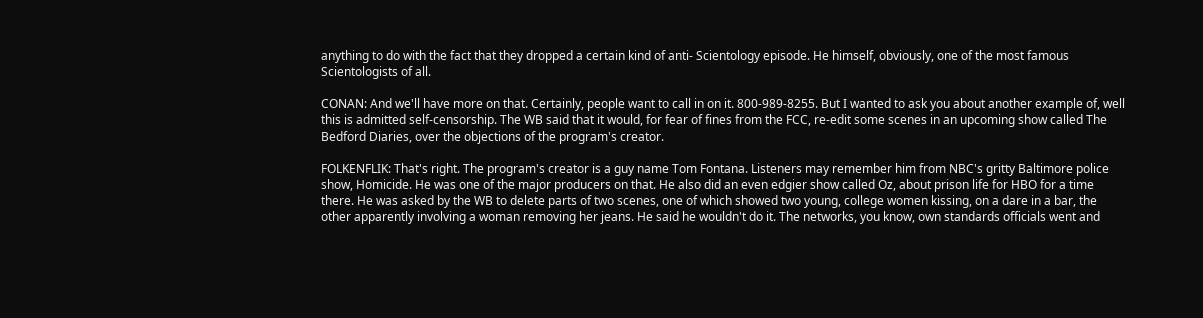anything to do with the fact that they dropped a certain kind of anti- Scientology episode. He himself, obviously, one of the most famous Scientologists of all.

CONAN: And we'll have more on that. Certainly, people want to call in on it. 800-989-8255. But I wanted to ask you about another example of, well this is admitted self-censorship. The WB said that it would, for fear of fines from the FCC, re-edit some scenes in an upcoming show called The Bedford Diaries, over the objections of the program's creator.

FOLKENFLIK: That's right. The program's creator is a guy name Tom Fontana. Listeners may remember him from NBC's gritty Baltimore police show, Homicide. He was one of the major producers on that. He also did an even edgier show called Oz, about prison life for HBO for a time there. He was asked by the WB to delete parts of two scenes, one of which showed two young, college women kissing, on a dare in a bar, the other apparently involving a woman removing her jeans. He said he wouldn't do it. The networks, you know, own standards officials went and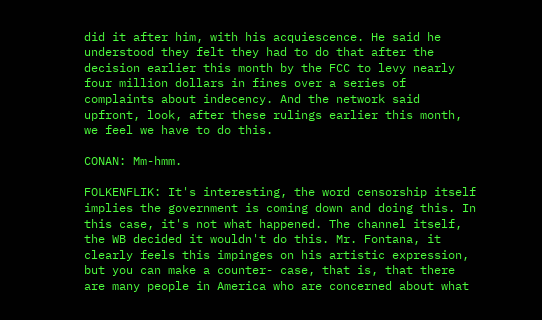did it after him, with his acquiescence. He said he understood they felt they had to do that after the decision earlier this month by the FCC to levy nearly four million dollars in fines over a series of complaints about indecency. And the network said upfront, look, after these rulings earlier this month, we feel we have to do this.

CONAN: Mm-hmm.

FOLKENFLIK: It's interesting, the word censorship itself implies the government is coming down and doing this. In this case, it's not what happened. The channel itself, the WB decided it wouldn't do this. Mr. Fontana, it clearly feels this impinges on his artistic expression, but you can make a counter- case, that is, that there are many people in America who are concerned about what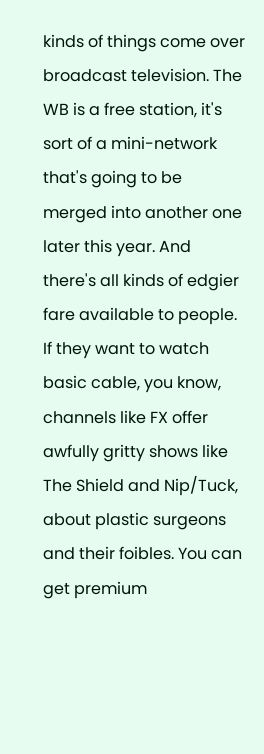kinds of things come over broadcast television. The WB is a free station, it's sort of a mini-network that's going to be merged into another one later this year. And there's all kinds of edgier fare available to people. If they want to watch basic cable, you know, channels like FX offer awfully gritty shows like The Shield and Nip/Tuck, about plastic surgeons and their foibles. You can get premium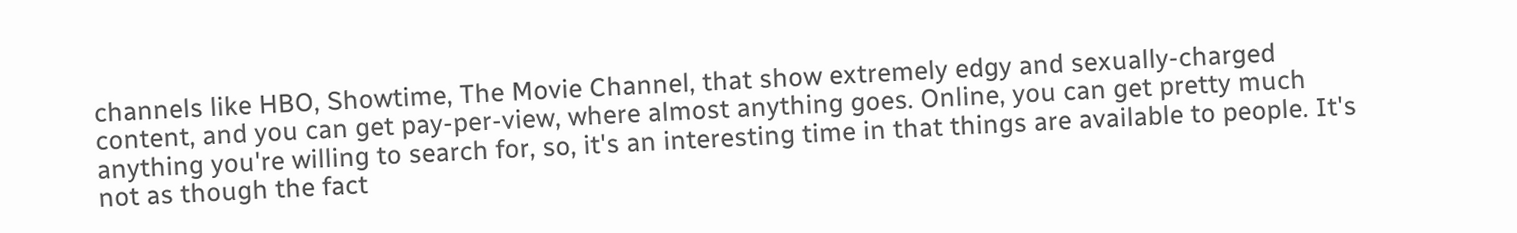channels like HBO, Showtime, The Movie Channel, that show extremely edgy and sexually-charged content, and you can get pay-per-view, where almost anything goes. Online, you can get pretty much anything you're willing to search for, so, it's an interesting time in that things are available to people. It's not as though the fact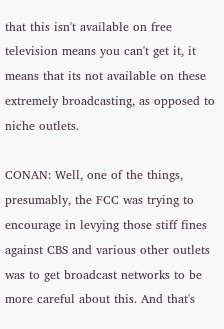that this isn't available on free television means you can't get it, it means that its not available on these extremely broadcasting, as opposed to niche outlets.

CONAN: Well, one of the things, presumably, the FCC was trying to encourage in levying those stiff fines against CBS and various other outlets was to get broadcast networks to be more careful about this. And that's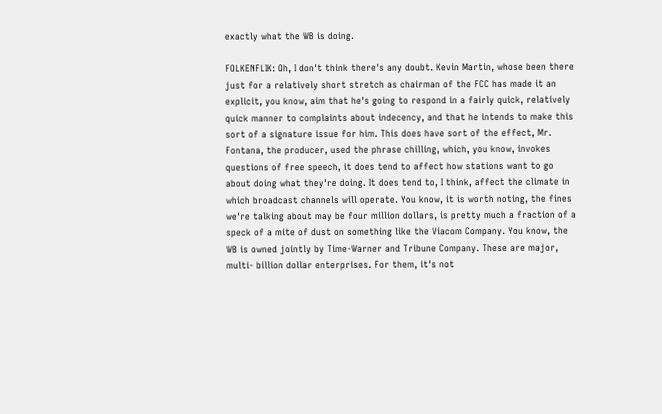exactly what the WB is doing.

FOLKENFLIK: Oh, I don't think there's any doubt. Kevin Martin, whose been there just for a relatively short stretch as chairman of the FCC has made it an explicit, you know, aim that he's going to respond in a fairly quick, relatively quick manner to complaints about indecency, and that he intends to make this sort of a signature issue for him. This does have sort of the effect, Mr. Fontana, the producer, used the phrase chilling, which, you know, invokes questions of free speech, it does tend to affect how stations want to go about doing what they're doing. It does tend to, I think, affect the climate in which broadcast channels will operate. You know, it is worth noting, the fines we're talking about may be four million dollars, is pretty much a fraction of a speck of a mite of dust on something like the Viacom Company. You know, the WB is owned jointly by Time-Warner and Tribune Company. These are major, multi- billion dollar enterprises. For them, it's not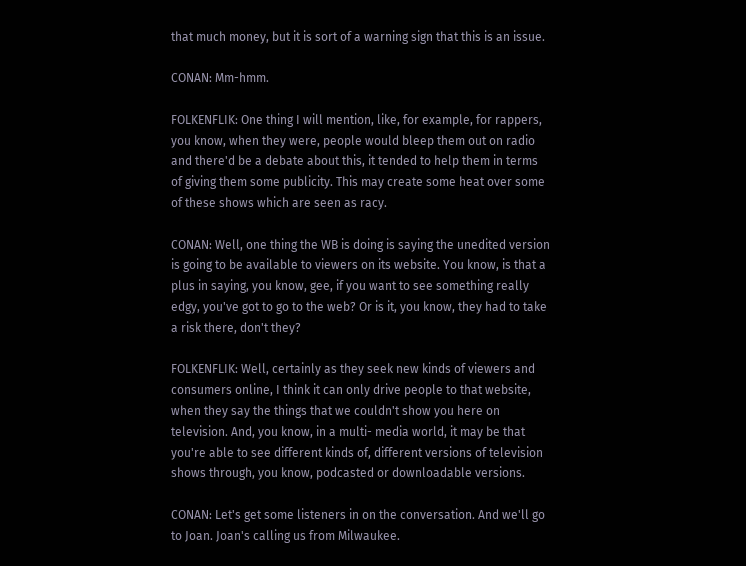that much money, but it is sort of a warning sign that this is an issue.

CONAN: Mm-hmm.

FOLKENFLIK: One thing I will mention, like, for example, for rappers, you know, when they were, people would bleep them out on radio and there'd be a debate about this, it tended to help them in terms of giving them some publicity. This may create some heat over some of these shows which are seen as racy.

CONAN: Well, one thing the WB is doing is saying the unedited version is going to be available to viewers on its website. You know, is that a plus in saying, you know, gee, if you want to see something really edgy, you've got to go to the web? Or is it, you know, they had to take a risk there, don't they?

FOLKENFLIK: Well, certainly as they seek new kinds of viewers and consumers online, I think it can only drive people to that website, when they say the things that we couldn't show you here on television. And, you know, in a multi- media world, it may be that you're able to see different kinds of, different versions of television shows through, you know, podcasted or downloadable versions.

CONAN: Let's get some listeners in on the conversation. And we'll go to Joan. Joan's calling us from Milwaukee.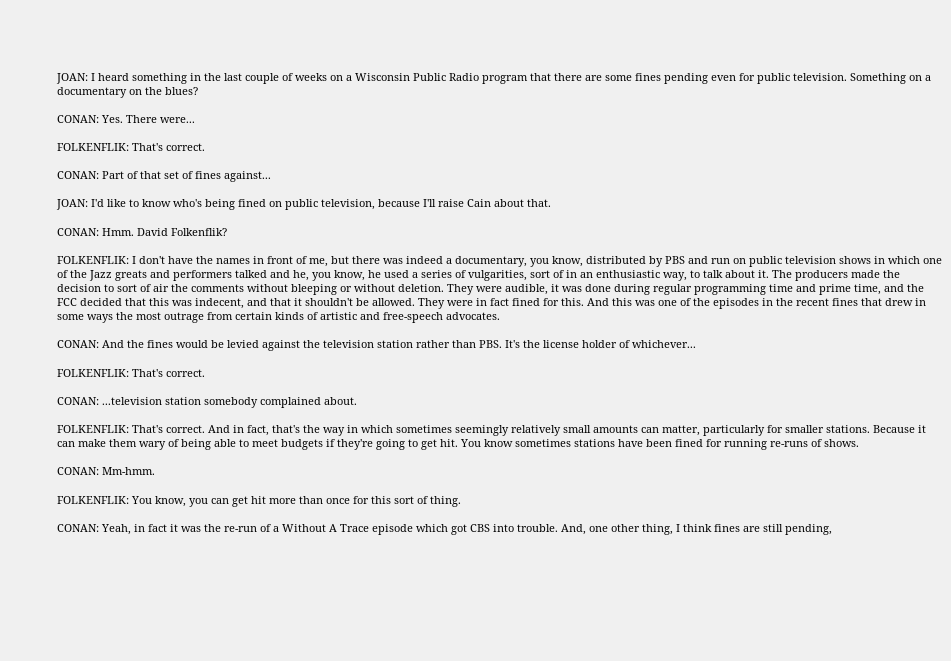JOAN: I heard something in the last couple of weeks on a Wisconsin Public Radio program that there are some fines pending even for public television. Something on a documentary on the blues?

CONAN: Yes. There were...

FOLKENFLIK: That's correct.

CONAN: Part of that set of fines against...

JOAN: I'd like to know who's being fined on public television, because I'll raise Cain about that.

CONAN: Hmm. David Folkenflik?

FOLKENFLIK: I don't have the names in front of me, but there was indeed a documentary, you know, distributed by PBS and run on public television shows in which one of the Jazz greats and performers talked and he, you know, he used a series of vulgarities, sort of in an enthusiastic way, to talk about it. The producers made the decision to sort of air the comments without bleeping or without deletion. They were audible, it was done during regular programming time and prime time, and the FCC decided that this was indecent, and that it shouldn't be allowed. They were in fact fined for this. And this was one of the episodes in the recent fines that drew in some ways the most outrage from certain kinds of artistic and free-speech advocates.

CONAN: And the fines would be levied against the television station rather than PBS. It's the license holder of whichever...

FOLKENFLIK: That's correct.

CONAN: ...television station somebody complained about.

FOLKENFLIK: That's correct. And in fact, that's the way in which sometimes seemingly relatively small amounts can matter, particularly for smaller stations. Because it can make them wary of being able to meet budgets if they're going to get hit. You know sometimes stations have been fined for running re-runs of shows.

CONAN: Mm-hmm.

FOLKENFLIK: You know, you can get hit more than once for this sort of thing.

CONAN: Yeah, in fact it was the re-run of a Without A Trace episode which got CBS into trouble. And, one other thing, I think fines are still pending,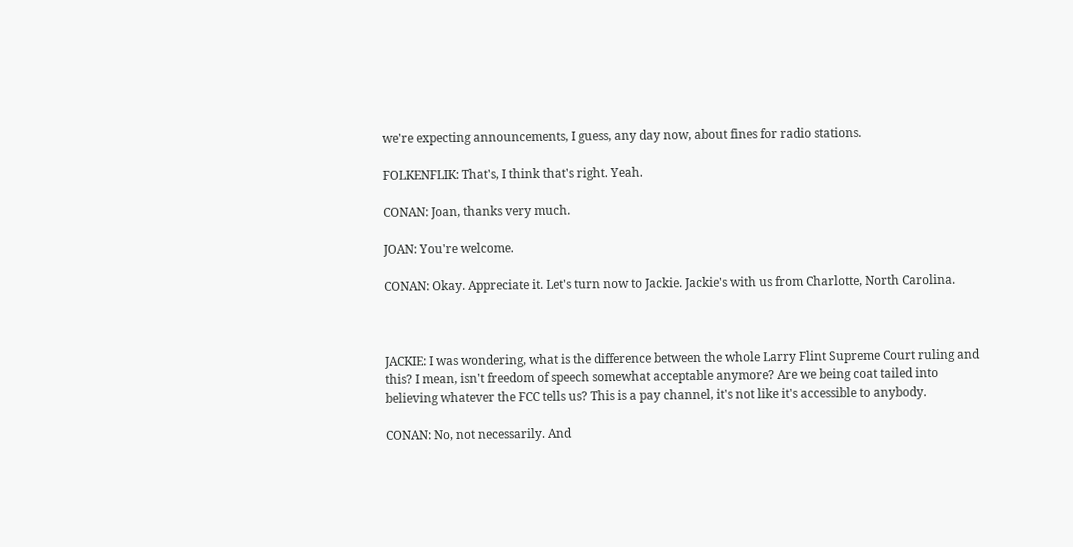we're expecting announcements, I guess, any day now, about fines for radio stations.

FOLKENFLIK: That's, I think that's right. Yeah.

CONAN: Joan, thanks very much.

JOAN: You're welcome.

CONAN: Okay. Appreciate it. Let's turn now to Jackie. Jackie's with us from Charlotte, North Carolina.



JACKIE: I was wondering, what is the difference between the whole Larry Flint Supreme Court ruling and this? I mean, isn't freedom of speech somewhat acceptable anymore? Are we being coat tailed into believing whatever the FCC tells us? This is a pay channel, it's not like it's accessible to anybody.

CONAN: No, not necessarily. And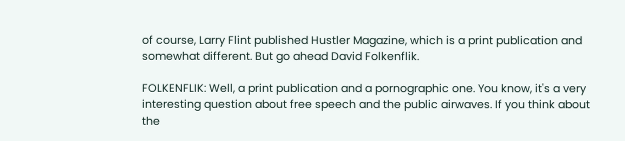of course, Larry Flint published Hustler Magazine, which is a print publication and somewhat different. But go ahead David Folkenflik.

FOLKENFLIK: Well, a print publication and a pornographic one. You know, it's a very interesting question about free speech and the public airwaves. If you think about the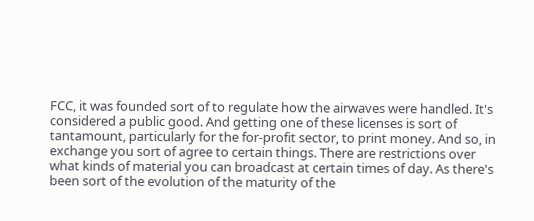FCC, it was founded sort of to regulate how the airwaves were handled. It's considered a public good. And getting one of these licenses is sort of tantamount, particularly for the for-profit sector, to print money. And so, in exchange you sort of agree to certain things. There are restrictions over what kinds of material you can broadcast at certain times of day. As there's been sort of the evolution of the maturity of the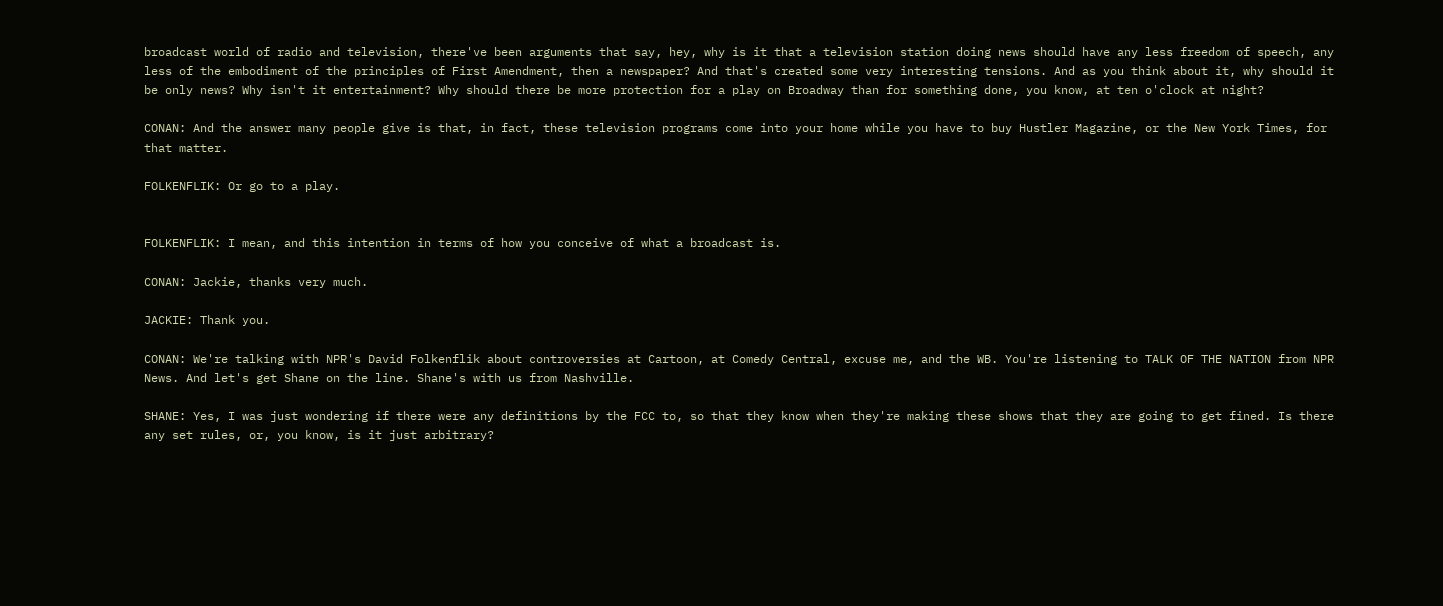broadcast world of radio and television, there've been arguments that say, hey, why is it that a television station doing news should have any less freedom of speech, any less of the embodiment of the principles of First Amendment, then a newspaper? And that's created some very interesting tensions. And as you think about it, why should it be only news? Why isn't it entertainment? Why should there be more protection for a play on Broadway than for something done, you know, at ten o'clock at night?

CONAN: And the answer many people give is that, in fact, these television programs come into your home while you have to buy Hustler Magazine, or the New York Times, for that matter.

FOLKENFLIK: Or go to a play.


FOLKENFLIK: I mean, and this intention in terms of how you conceive of what a broadcast is.

CONAN: Jackie, thanks very much.

JACKIE: Thank you.

CONAN: We're talking with NPR's David Folkenflik about controversies at Cartoon, at Comedy Central, excuse me, and the WB. You're listening to TALK OF THE NATION from NPR News. And let's get Shane on the line. Shane's with us from Nashville.

SHANE: Yes, I was just wondering if there were any definitions by the FCC to, so that they know when they're making these shows that they are going to get fined. Is there any set rules, or, you know, is it just arbitrary?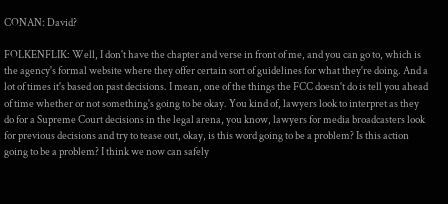CONAN: David?

FOLKENFLIK: Well, I don't have the chapter and verse in front of me, and you can go to, which is the agency's formal website where they offer certain sort of guidelines for what they're doing. And a lot of times it's based on past decisions. I mean, one of the things the FCC doesn't do is tell you ahead of time whether or not something's going to be okay. You kind of, lawyers look to interpret as they do for a Supreme Court decisions in the legal arena, you know, lawyers for media broadcasters look for previous decisions and try to tease out, okay, is this word going to be a problem? Is this action going to be a problem? I think we now can safely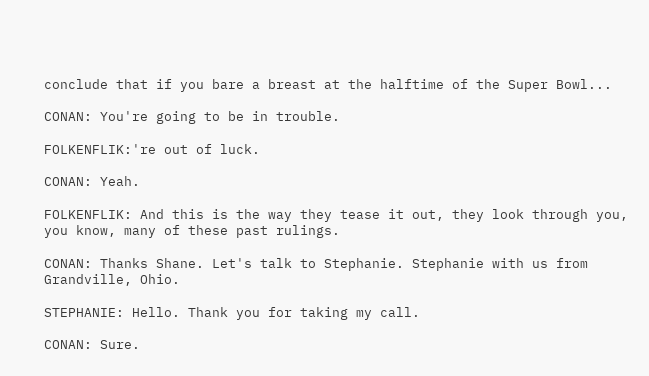conclude that if you bare a breast at the halftime of the Super Bowl...

CONAN: You're going to be in trouble.

FOLKENFLIK:'re out of luck.

CONAN: Yeah.

FOLKENFLIK: And this is the way they tease it out, they look through you, you know, many of these past rulings.

CONAN: Thanks Shane. Let's talk to Stephanie. Stephanie with us from Grandville, Ohio.

STEPHANIE: Hello. Thank you for taking my call.

CONAN: Sure.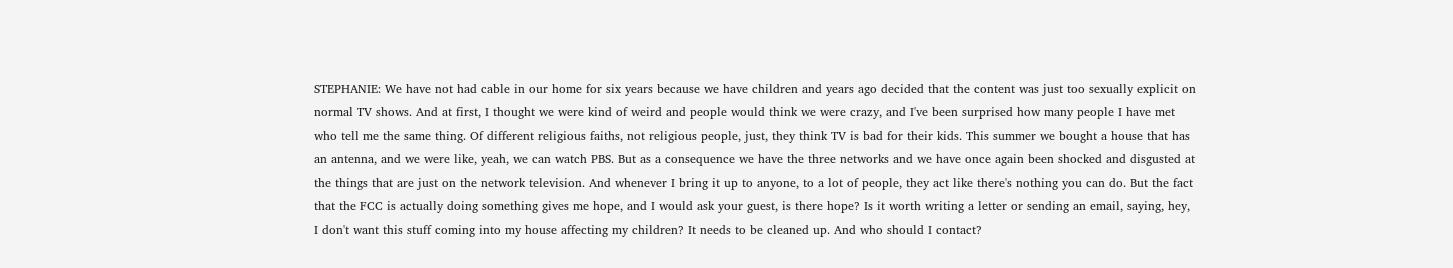STEPHANIE: We have not had cable in our home for six years because we have children and years ago decided that the content was just too sexually explicit on normal TV shows. And at first, I thought we were kind of weird and people would think we were crazy, and I've been surprised how many people I have met who tell me the same thing. Of different religious faiths, not religious people, just, they think TV is bad for their kids. This summer we bought a house that has an antenna, and we were like, yeah, we can watch PBS. But as a consequence we have the three networks and we have once again been shocked and disgusted at the things that are just on the network television. And whenever I bring it up to anyone, to a lot of people, they act like there's nothing you can do. But the fact that the FCC is actually doing something gives me hope, and I would ask your guest, is there hope? Is it worth writing a letter or sending an email, saying, hey, I don't want this stuff coming into my house affecting my children? It needs to be cleaned up. And who should I contact?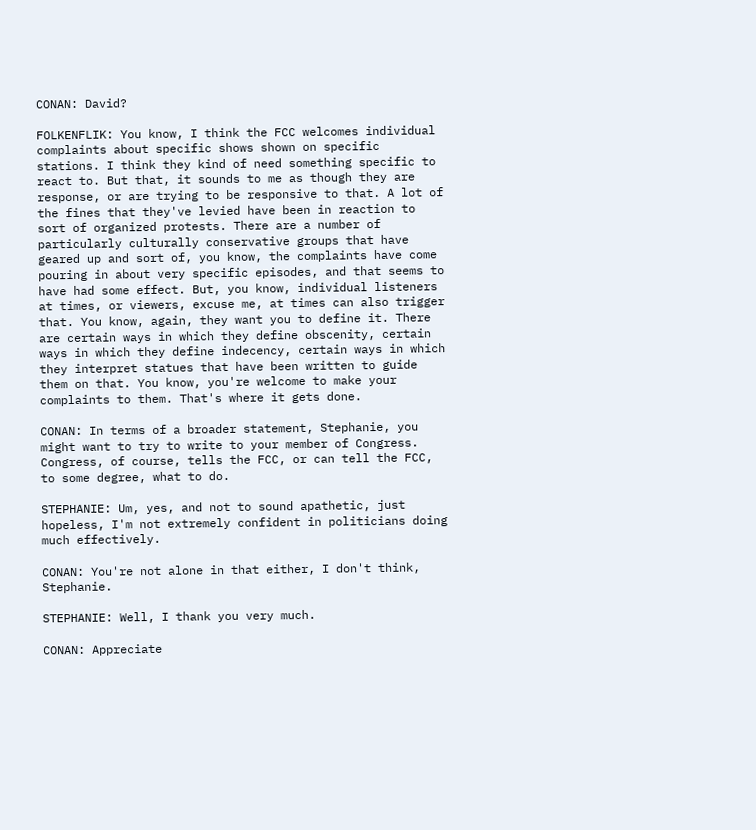CONAN: David?

FOLKENFLIK: You know, I think the FCC welcomes individual complaints about specific shows shown on specific stations. I think they kind of need something specific to react to. But that, it sounds to me as though they are response, or are trying to be responsive to that. A lot of the fines that they've levied have been in reaction to sort of organized protests. There are a number of particularly culturally conservative groups that have geared up and sort of, you know, the complaints have come pouring in about very specific episodes, and that seems to have had some effect. But, you know, individual listeners at times, or viewers, excuse me, at times can also trigger that. You know, again, they want you to define it. There are certain ways in which they define obscenity, certain ways in which they define indecency, certain ways in which they interpret statues that have been written to guide them on that. You know, you're welcome to make your complaints to them. That's where it gets done.

CONAN: In terms of a broader statement, Stephanie, you might want to try to write to your member of Congress. Congress, of course, tells the FCC, or can tell the FCC, to some degree, what to do.

STEPHANIE: Um, yes, and not to sound apathetic, just hopeless, I'm not extremely confident in politicians doing much effectively.

CONAN: You're not alone in that either, I don't think, Stephanie.

STEPHANIE: Well, I thank you very much.

CONAN: Appreciate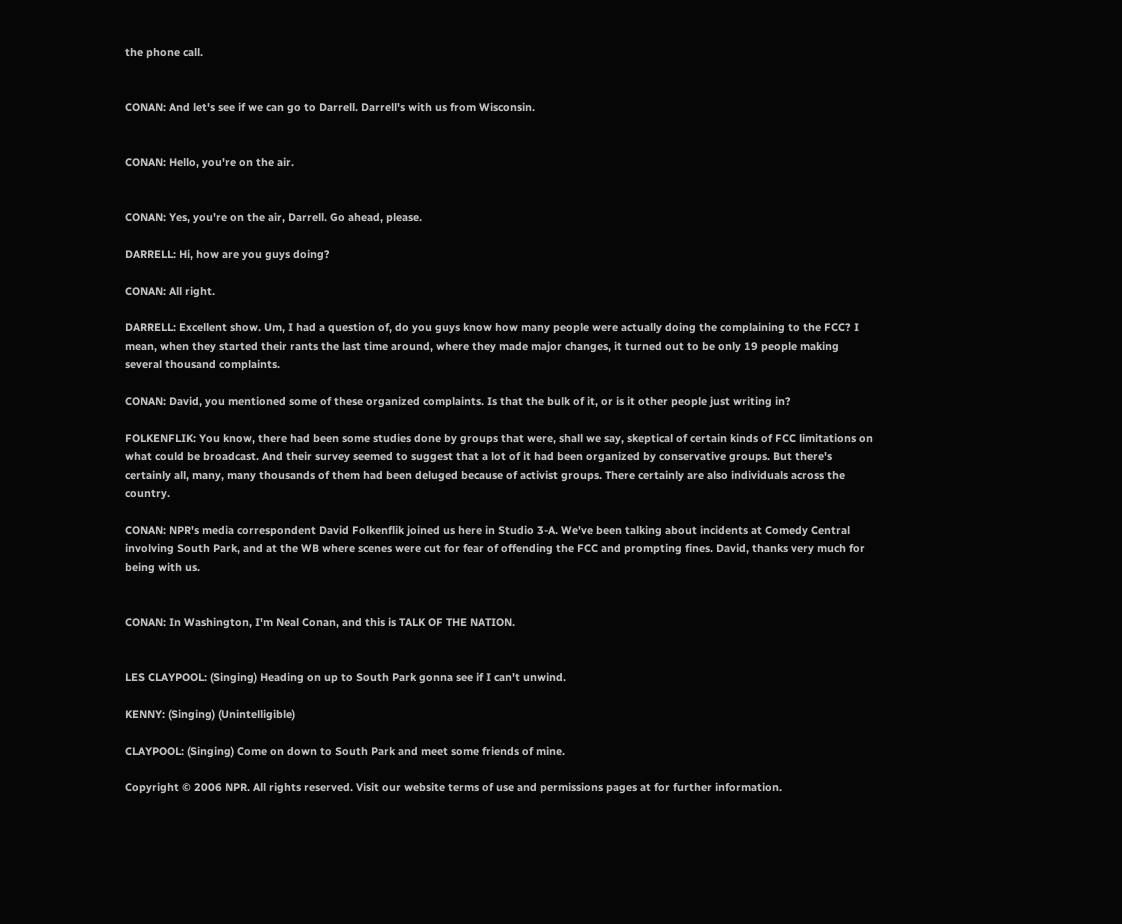the phone call.


CONAN: And let's see if we can go to Darrell. Darrell's with us from Wisconsin.


CONAN: Hello, you're on the air.


CONAN: Yes, you're on the air, Darrell. Go ahead, please.

DARRELL: Hi, how are you guys doing?

CONAN: All right.

DARRELL: Excellent show. Um, I had a question of, do you guys know how many people were actually doing the complaining to the FCC? I mean, when they started their rants the last time around, where they made major changes, it turned out to be only 19 people making several thousand complaints.

CONAN: David, you mentioned some of these organized complaints. Is that the bulk of it, or is it other people just writing in?

FOLKENFLIK: You know, there had been some studies done by groups that were, shall we say, skeptical of certain kinds of FCC limitations on what could be broadcast. And their survey seemed to suggest that a lot of it had been organized by conservative groups. But there's certainly all, many, many thousands of them had been deluged because of activist groups. There certainly are also individuals across the country.

CONAN: NPR's media correspondent David Folkenflik joined us here in Studio 3-A. We've been talking about incidents at Comedy Central involving South Park, and at the WB where scenes were cut for fear of offending the FCC and prompting fines. David, thanks very much for being with us.


CONAN: In Washington, I'm Neal Conan, and this is TALK OF THE NATION.


LES CLAYPOOL: (Singing) Heading on up to South Park gonna see if I can't unwind.

KENNY: (Singing) (Unintelligible)

CLAYPOOL: (Singing) Come on down to South Park and meet some friends of mine.

Copyright © 2006 NPR. All rights reserved. Visit our website terms of use and permissions pages at for further information.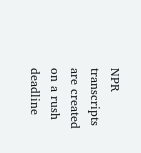NPR transcripts are created on a rush deadline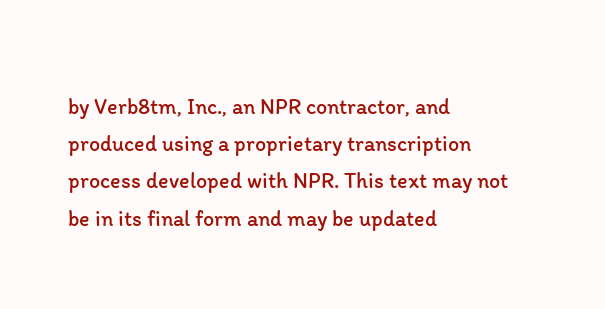by Verb8tm, Inc., an NPR contractor, and produced using a proprietary transcription process developed with NPR. This text may not be in its final form and may be updated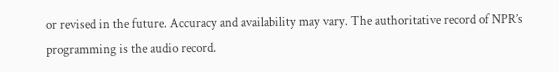or revised in the future. Accuracy and availability may vary. The authoritative record of NPR’s programming is the audio record.